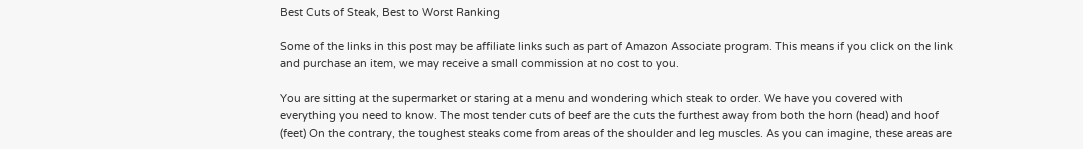Best Cuts of Steak, Best to Worst Ranking

Some of the links in this post may be affiliate links such as part of Amazon Associate program. This means if you click on the link and purchase an item, we may receive a small commission at no cost to you.

You are sitting at the supermarket or staring at a menu and wondering which steak to order. We have you covered with everything you need to know. The most tender cuts of beef are the cuts the furthest away from both the horn (head) and hoof (feet) On the contrary, the toughest steaks come from areas of the shoulder and leg muscles. As you can imagine, these areas are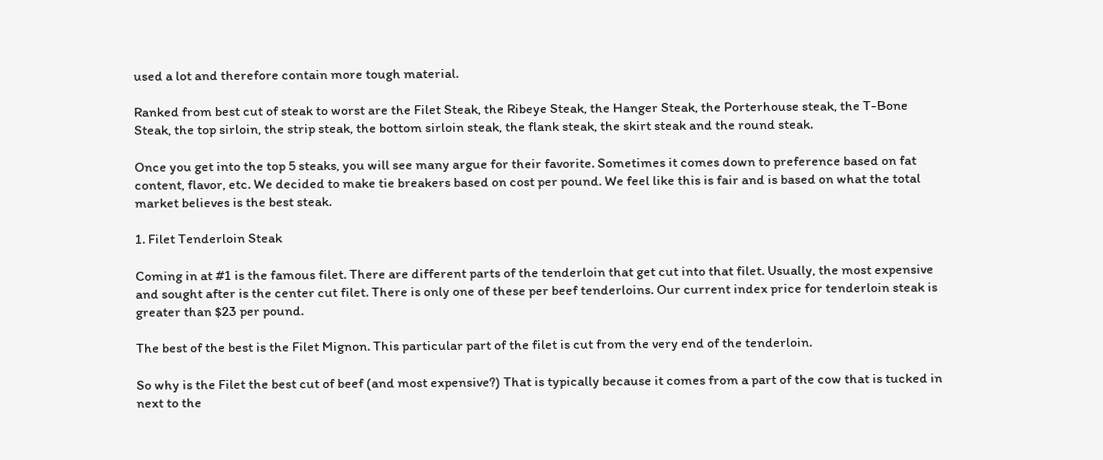used a lot and therefore contain more tough material.

Ranked from best cut of steak to worst are the Filet Steak, the Ribeye Steak, the Hanger Steak, the Porterhouse steak, the T-Bone Steak, the top sirloin, the strip steak, the bottom sirloin steak, the flank steak, the skirt steak and the round steak.

Once you get into the top 5 steaks, you will see many argue for their favorite. Sometimes it comes down to preference based on fat content, flavor, etc. We decided to make tie breakers based on cost per pound. We feel like this is fair and is based on what the total market believes is the best steak.

1. Filet Tenderloin Steak

Coming in at #1 is the famous filet. There are different parts of the tenderloin that get cut into that filet. Usually, the most expensive and sought after is the center cut filet. There is only one of these per beef tenderloins. Our current index price for tenderloin steak is greater than $23 per pound.

The best of the best is the Filet Mignon. This particular part of the filet is cut from the very end of the tenderloin.

So why is the Filet the best cut of beef (and most expensive?) That is typically because it comes from a part of the cow that is tucked in next to the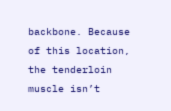backbone. Because of this location, the tenderloin muscle isn’t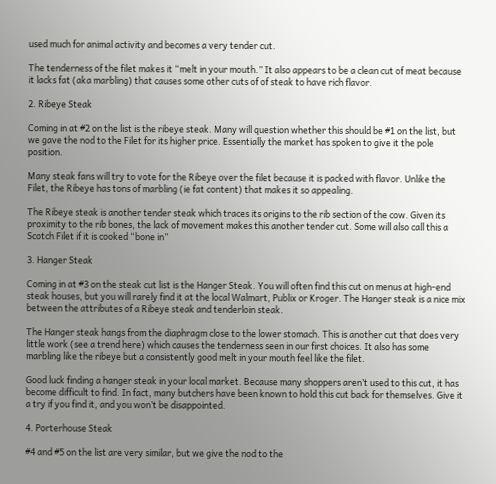used much for animal activity and becomes a very tender cut.

The tenderness of the filet makes it “melt in your mouth.” It also appears to be a clean cut of meat because it lacks fat (aka marbling) that causes some other cuts of of steak to have rich flavor.

2. Ribeye Steak

Coming in at #2 on the list is the ribeye steak. Many will question whether this should be #1 on the list, but we gave the nod to the Filet for its higher price. Essentially the market has spoken to give it the pole position.

Many steak fans will try to vote for the Ribeye over the filet because it is packed with flavor. Unlike the Filet, the Ribeye has tons of marbling (ie fat content) that makes it so appealing.

The Ribeye steak is another tender steak which traces its origins to the rib section of the cow. Given its proximity to the rib bones, the lack of movement makes this another tender cut. Some will also call this a Scotch Filet if it is cooked “bone in”

3. Hanger Steak

Coming in at #3 on the steak cut list is the Hanger Steak. You will often find this cut on menus at high-end steak houses, but you will rarely find it at the local Walmart, Publix or Kroger. The Hanger steak is a nice mix between the attributes of a Ribeye steak and tenderloin steak.

The Hanger steak hangs from the diaphragm close to the lower stomach. This is another cut that does very little work (see a trend here) which causes the tenderness seen in our first choices. It also has some marbling like the ribeye but a consistently good melt in your mouth feel like the filet.

Good luck finding a hanger steak in your local market. Because many shoppers aren’t used to this cut, it has become difficult to find. In fact, many butchers have been known to hold this cut back for themselves. Give it a try if you find it, and you won’t be disappointed.

4. Porterhouse Steak

#4 and #5 on the list are very similar, but we give the nod to the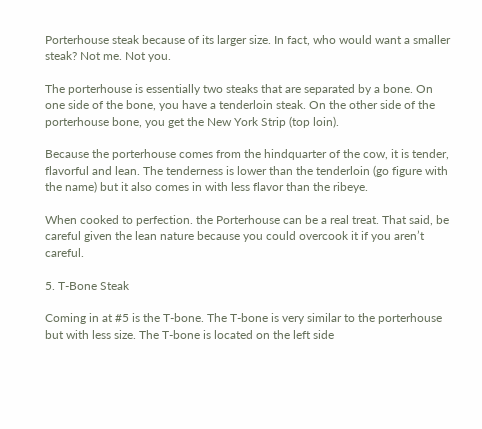Porterhouse steak because of its larger size. In fact, who would want a smaller steak? Not me. Not you.

The porterhouse is essentially two steaks that are separated by a bone. On one side of the bone, you have a tenderloin steak. On the other side of the porterhouse bone, you get the New York Strip (top loin).

Because the porterhouse comes from the hindquarter of the cow, it is tender, flavorful and lean. The tenderness is lower than the tenderloin (go figure with the name) but it also comes in with less flavor than the ribeye.

When cooked to perfection. the Porterhouse can be a real treat. That said, be careful given the lean nature because you could overcook it if you aren’t careful.

5. T-Bone Steak

Coming in at #5 is the T-bone. The T-bone is very similar to the porterhouse but with less size. The T-bone is located on the left side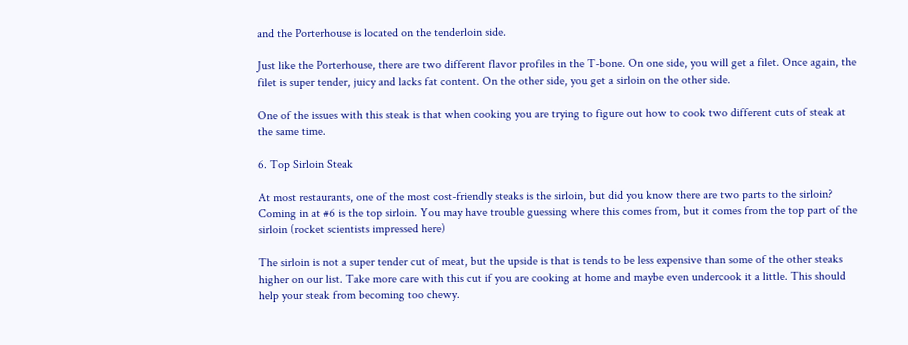and the Porterhouse is located on the tenderloin side.

Just like the Porterhouse, there are two different flavor profiles in the T-bone. On one side, you will get a filet. Once again, the filet is super tender, juicy and lacks fat content. On the other side, you get a sirloin on the other side.

One of the issues with this steak is that when cooking you are trying to figure out how to cook two different cuts of steak at the same time.

6. Top Sirloin Steak

At most restaurants, one of the most cost-friendly steaks is the sirloin, but did you know there are two parts to the sirloin? Coming in at #6 is the top sirloin. You may have trouble guessing where this comes from, but it comes from the top part of the sirloin (rocket scientists impressed here)

The sirloin is not a super tender cut of meat, but the upside is that is tends to be less expensive than some of the other steaks higher on our list. Take more care with this cut if you are cooking at home and maybe even undercook it a little. This should help your steak from becoming too chewy.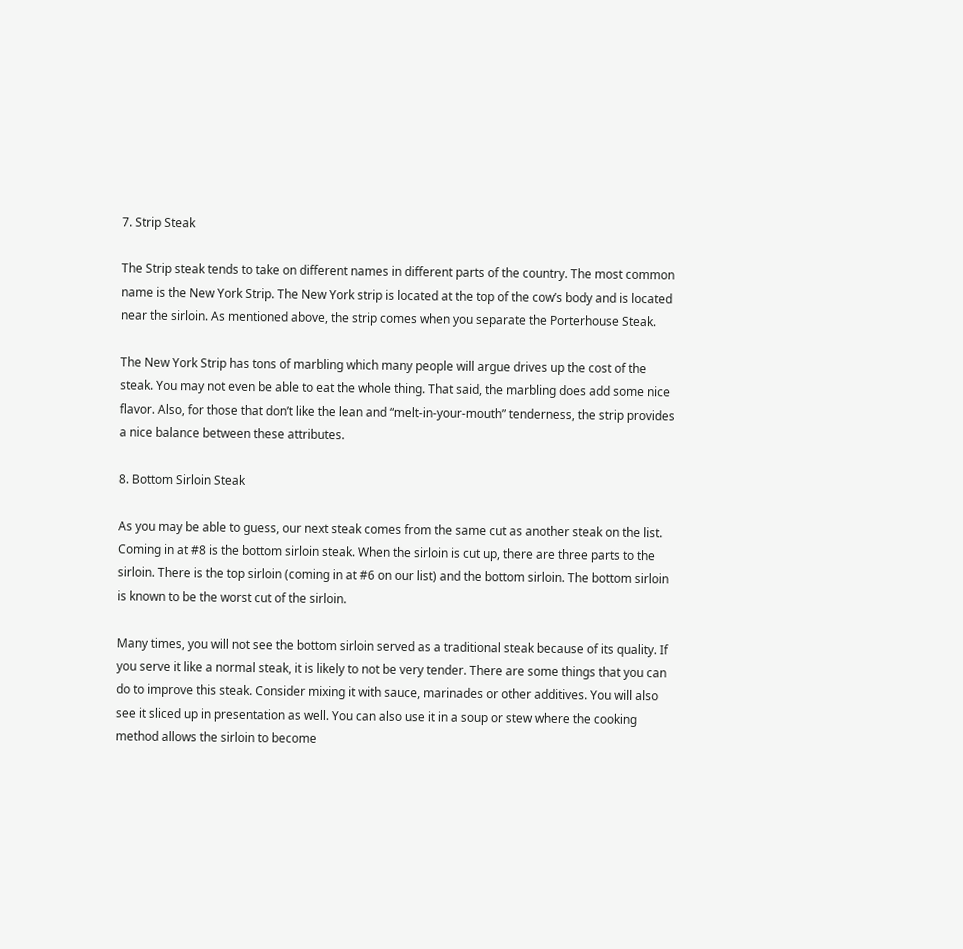7. Strip Steak

The Strip steak tends to take on different names in different parts of the country. The most common name is the New York Strip. The New York strip is located at the top of the cow’s body and is located near the sirloin. As mentioned above, the strip comes when you separate the Porterhouse Steak.

The New York Strip has tons of marbling which many people will argue drives up the cost of the steak. You may not even be able to eat the whole thing. That said, the marbling does add some nice flavor. Also, for those that don’t like the lean and “melt-in-your-mouth” tenderness, the strip provides a nice balance between these attributes.

8. Bottom Sirloin Steak

As you may be able to guess, our next steak comes from the same cut as another steak on the list. Coming in at #8 is the bottom sirloin steak. When the sirloin is cut up, there are three parts to the sirloin. There is the top sirloin (coming in at #6 on our list) and the bottom sirloin. The bottom sirloin is known to be the worst cut of the sirloin.

Many times, you will not see the bottom sirloin served as a traditional steak because of its quality. If you serve it like a normal steak, it is likely to not be very tender. There are some things that you can do to improve this steak. Consider mixing it with sauce, marinades or other additives. You will also see it sliced up in presentation as well. You can also use it in a soup or stew where the cooking method allows the sirloin to become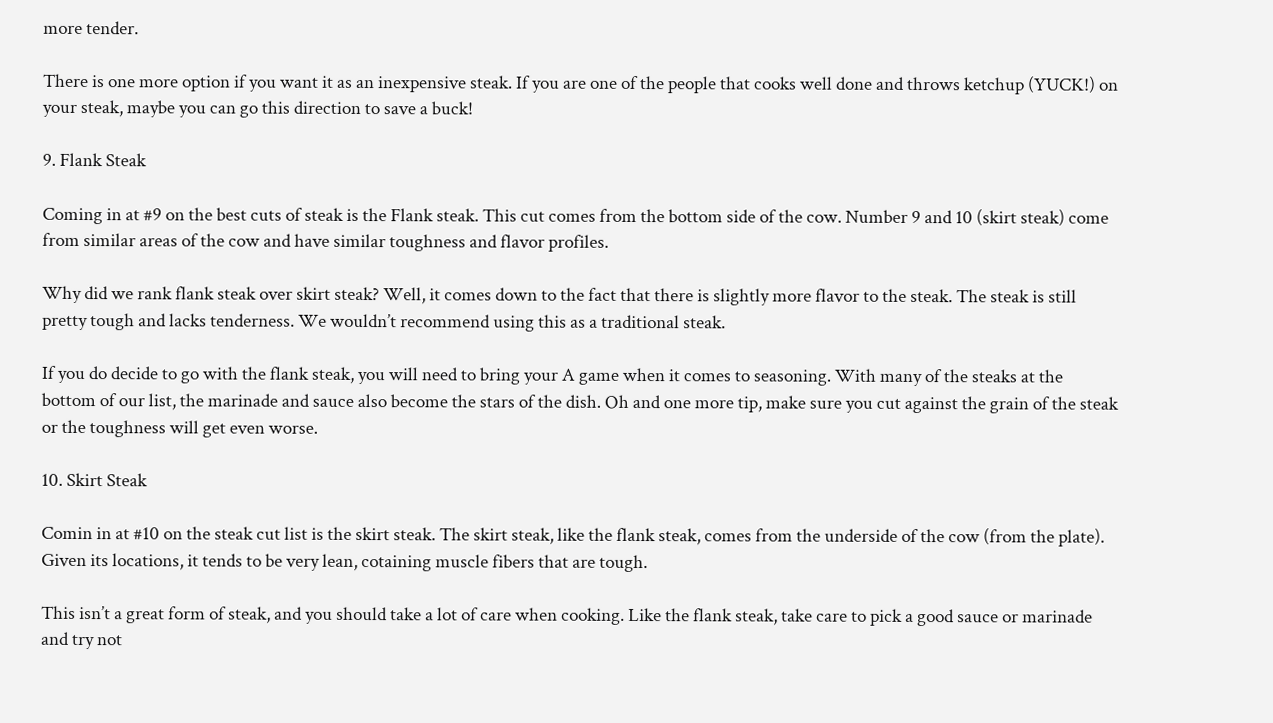more tender.

There is one more option if you want it as an inexpensive steak. If you are one of the people that cooks well done and throws ketchup (YUCK!) on your steak, maybe you can go this direction to save a buck!

9. Flank Steak

Coming in at #9 on the best cuts of steak is the Flank steak. This cut comes from the bottom side of the cow. Number 9 and 10 (skirt steak) come from similar areas of the cow and have similar toughness and flavor profiles.

Why did we rank flank steak over skirt steak? Well, it comes down to the fact that there is slightly more flavor to the steak. The steak is still pretty tough and lacks tenderness. We wouldn’t recommend using this as a traditional steak.

If you do decide to go with the flank steak, you will need to bring your A game when it comes to seasoning. With many of the steaks at the bottom of our list, the marinade and sauce also become the stars of the dish. Oh and one more tip, make sure you cut against the grain of the steak or the toughness will get even worse.

10. Skirt Steak

Comin in at #10 on the steak cut list is the skirt steak. The skirt steak, like the flank steak, comes from the underside of the cow (from the plate). Given its locations, it tends to be very lean, cotaining muscle fibers that are tough.

This isn’t a great form of steak, and you should take a lot of care when cooking. Like the flank steak, take care to pick a good sauce or marinade and try not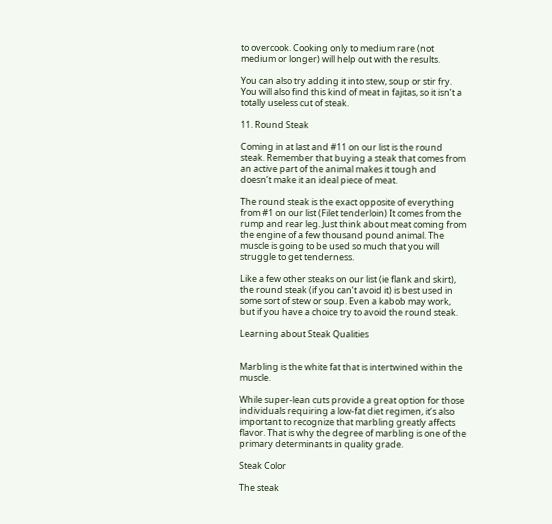to overcook. Cooking only to medium rare (not medium or longer) will help out with the results.

You can also try adding it into stew, soup or stir fry. You will also find this kind of meat in fajitas, so it isn’t a totally useless cut of steak.

11. Round Steak

Coming in at last and #11 on our list is the round steak. Remember that buying a steak that comes from an active part of the animal makes it tough and doesn’t make it an ideal piece of meat.

The round steak is the exact opposite of everything from #1 on our list (Filet tenderloin) It comes from the rump and rear leg. Just think about meat coming from the engine of a few thousand pound animal. The muscle is going to be used so much that you will struggle to get tenderness.

Like a few other steaks on our list (ie flank and skirt), the round steak (if you can’t avoid it) is best used in some sort of stew or soup. Even a kabob may work, but if you have a choice try to avoid the round steak.

Learning about Steak Qualities


Marbling is the white fat that is intertwined within the muscle.

While super-lean cuts provide a great option for those individuals requiring a low-fat diet regimen, it’s also important to recognize that marbling greatly affects flavor. That is why the degree of marbling is one of the primary determinants in quality grade.

Steak Color

The steak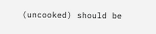(uncooked) should be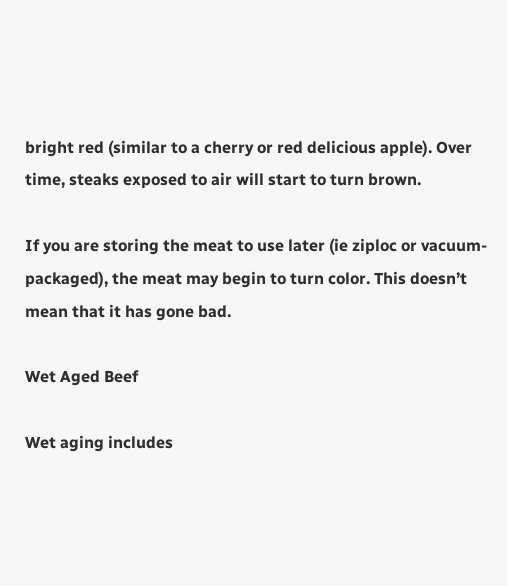bright red (similar to a cherry or red delicious apple). Over time, steaks exposed to air will start to turn brown.

If you are storing the meat to use later (ie ziploc or vacuum-packaged), the meat may begin to turn color. This doesn’t mean that it has gone bad.

Wet Aged Beef

Wet aging includes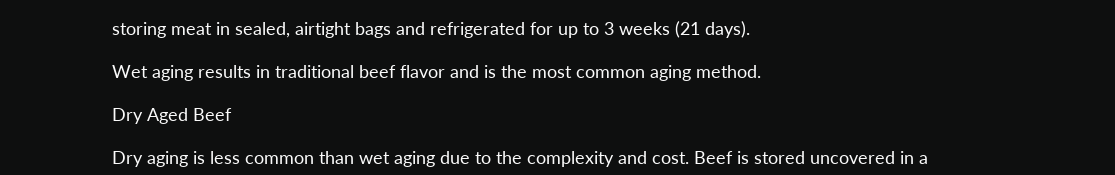storing meat in sealed, airtight bags and refrigerated for up to 3 weeks (21 days).

Wet aging results in traditional beef flavor and is the most common aging method.

Dry Aged Beef

Dry aging is less common than wet aging due to the complexity and cost. Beef is stored uncovered in a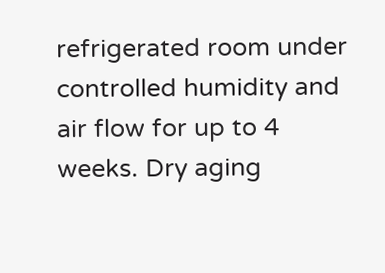refrigerated room under controlled humidity and air flow for up to 4 weeks. Dry aging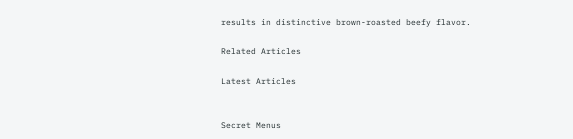results in distinctive brown-roasted beefy flavor.

Related Articles

Latest Articles


Secret Menus